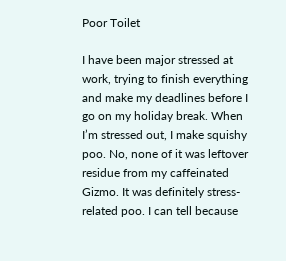Poor Toilet

I have been major stressed at work, trying to finish everything and make my deadlines before I go on my holiday break. When I’m stressed out, I make squishy poo. No, none of it was leftover residue from my caffeinated Gizmo. It was definitely stress-related poo. I can tell because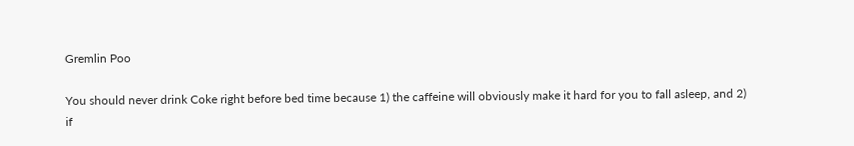Gremlin Poo

You should never drink Coke right before bed time because 1) the caffeine will obviously make it hard for you to fall asleep, and 2) if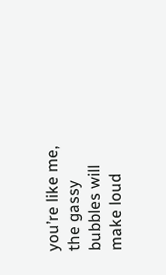you’re like me, the gassy bubbles will make loud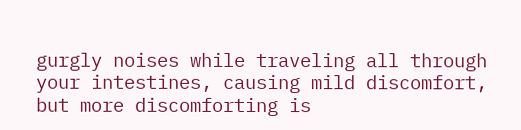gurgly noises while traveling all through your intestines, causing mild discomfort, but more discomforting is